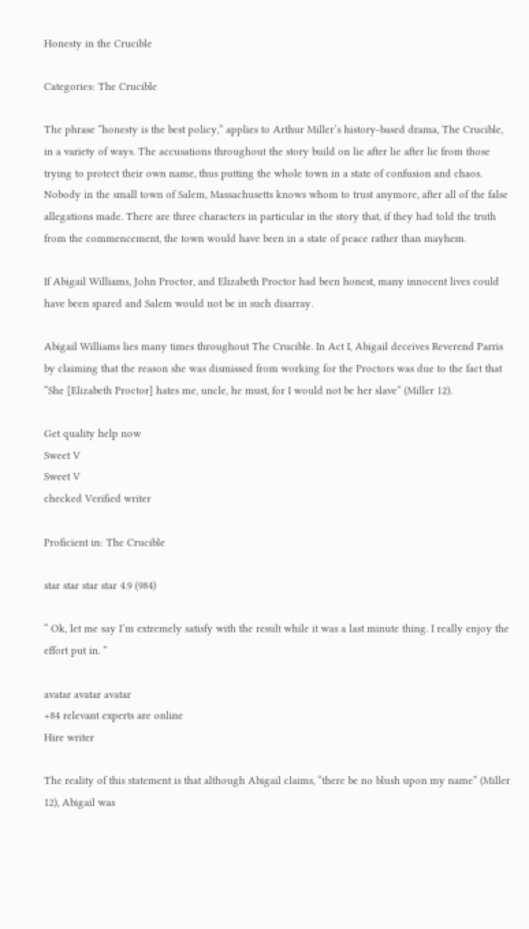Honesty in the Crucible

Categories: The Crucible

The phrase “honesty is the best policy,” applies to Arthur Miller’s history-based drama, The Crucible, in a variety of ways. The accusations throughout the story build on lie after lie after lie from those trying to protect their own name, thus putting the whole town in a state of confusion and chaos. Nobody in the small town of Salem, Massachusetts knows whom to trust anymore, after all of the false allegations made. There are three characters in particular in the story that, if they had told the truth from the commencement, the town would have been in a state of peace rather than mayhem.

If Abigail Williams, John Proctor, and Elizabeth Proctor had been honest, many innocent lives could have been spared and Salem would not be in such disarray.

Abigail Williams lies many times throughout The Crucible. In Act I, Abigail deceives Reverend Parris by claiming that the reason she was dismissed from working for the Proctors was due to the fact that “She [Elizabeth Proctor] hates me, uncle, he must, for I would not be her slave” (Miller 12).

Get quality help now
Sweet V
Sweet V
checked Verified writer

Proficient in: The Crucible

star star star star 4.9 (984)

“ Ok, let me say I’m extremely satisfy with the result while it was a last minute thing. I really enjoy the effort put in. ”

avatar avatar avatar
+84 relevant experts are online
Hire writer

The reality of this statement is that although Abigail claims, “there be no blush upon my name” (Miller 12), Abigail was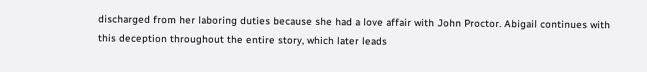discharged from her laboring duties because she had a love affair with John Proctor. Abigail continues with this deception throughout the entire story, which later leads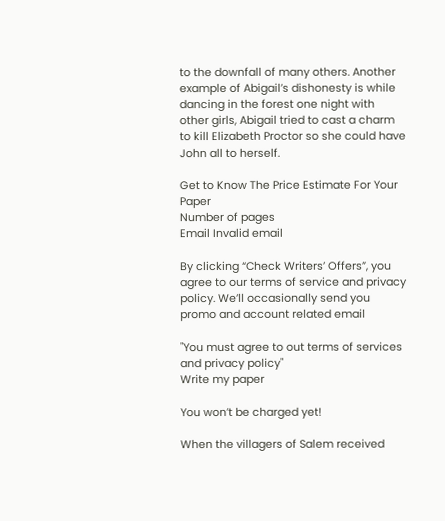to the downfall of many others. Another example of Abigail’s dishonesty is while dancing in the forest one night with other girls, Abigail tried to cast a charm to kill Elizabeth Proctor so she could have John all to herself.

Get to Know The Price Estimate For Your Paper
Number of pages
Email Invalid email

By clicking “Check Writers’ Offers”, you agree to our terms of service and privacy policy. We’ll occasionally send you promo and account related email

"You must agree to out terms of services and privacy policy"
Write my paper

You won’t be charged yet!

When the villagers of Salem received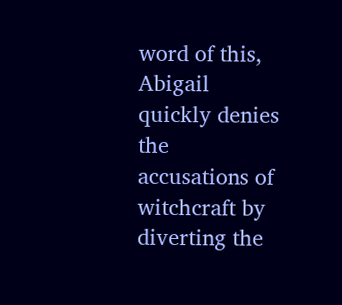word of this, Abigail quickly denies the accusations of witchcraft by diverting the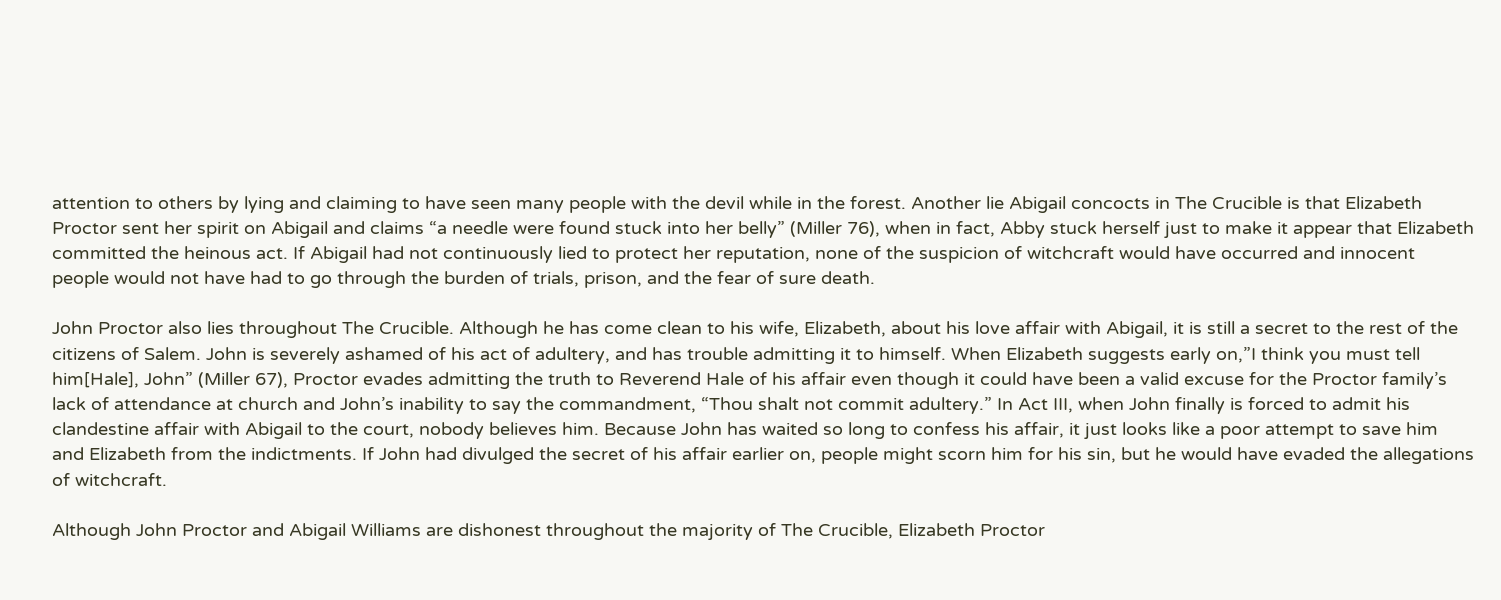attention to others by lying and claiming to have seen many people with the devil while in the forest. Another lie Abigail concocts in The Crucible is that Elizabeth Proctor sent her spirit on Abigail and claims “a needle were found stuck into her belly” (Miller 76), when in fact, Abby stuck herself just to make it appear that Elizabeth committed the heinous act. If Abigail had not continuously lied to protect her reputation, none of the suspicion of witchcraft would have occurred and innocent people would not have had to go through the burden of trials, prison, and the fear of sure death.

John Proctor also lies throughout The Crucible. Although he has come clean to his wife, Elizabeth, about his love affair with Abigail, it is still a secret to the rest of the citizens of Salem. John is severely ashamed of his act of adultery, and has trouble admitting it to himself. When Elizabeth suggests early on,”I think you must tell him[Hale], John” (Miller 67), Proctor evades admitting the truth to Reverend Hale of his affair even though it could have been a valid excuse for the Proctor family’s lack of attendance at church and John’s inability to say the commandment, “Thou shalt not commit adultery.” In Act III, when John finally is forced to admit his clandestine affair with Abigail to the court, nobody believes him. Because John has waited so long to confess his affair, it just looks like a poor attempt to save him and Elizabeth from the indictments. If John had divulged the secret of his affair earlier on, people might scorn him for his sin, but he would have evaded the allegations of witchcraft.

Although John Proctor and Abigail Williams are dishonest throughout the majority of The Crucible, Elizabeth Proctor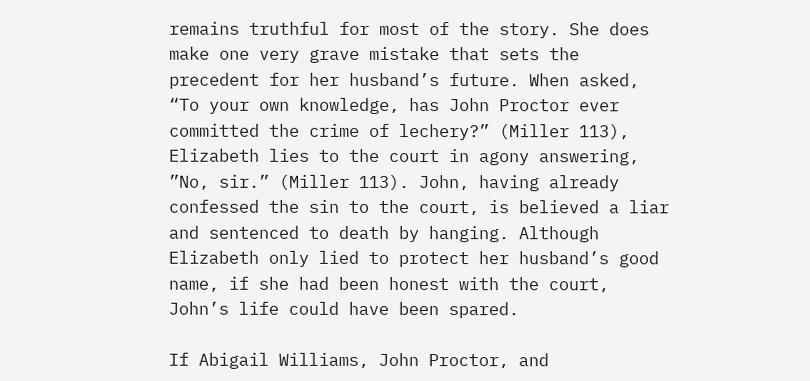remains truthful for most of the story. She does make one very grave mistake that sets the precedent for her husband’s future. When asked, “To your own knowledge, has John Proctor ever committed the crime of lechery?” (Miller 113), Elizabeth lies to the court in agony answering, ”No, sir.” (Miller 113). John, having already confessed the sin to the court, is believed a liar and sentenced to death by hanging. Although Elizabeth only lied to protect her husband’s good name, if she had been honest with the court, John’s life could have been spared.

If Abigail Williams, John Proctor, and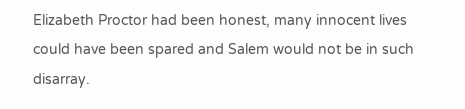Elizabeth Proctor had been honest, many innocent lives could have been spared and Salem would not be in such disarray.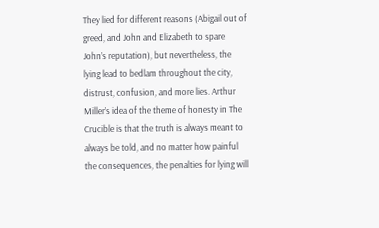They lied for different reasons (Abigail out of greed, and John and Elizabeth to spare John’s reputation), but nevertheless, the lying lead to bedlam throughout the city, distrust, confusion, and more lies. Arthur Miller’s idea of the theme of honesty in The Crucible is that the truth is always meant to always be told, and no matter how painful the consequences, the penalties for lying will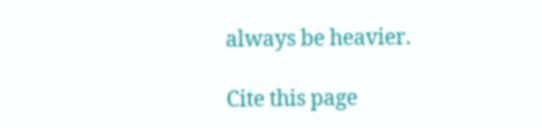always be heavier.

Cite this page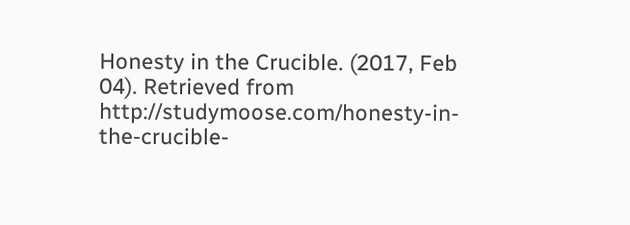Honesty in the Crucible. (2017, Feb 04). Retrieved from http://studymoose.com/honesty-in-the-crucible-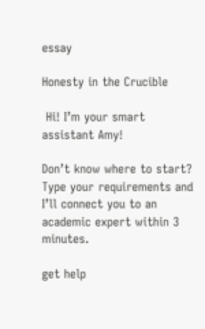essay

Honesty in the Crucible

 Hi! I’m your smart assistant Amy!

Don’t know where to start? Type your requirements and I’ll connect you to an academic expert within 3 minutes.

get help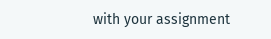with your assignment